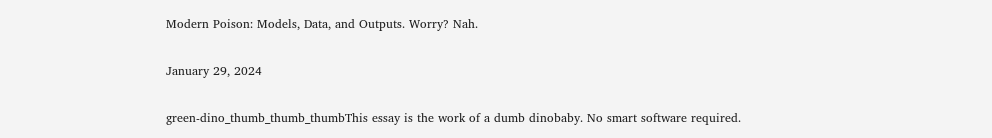Modern Poison: Models, Data, and Outputs. Worry? Nah.

January 29, 2024

green-dino_thumb_thumb_thumbThis essay is the work of a dumb dinobaby. No smart software required.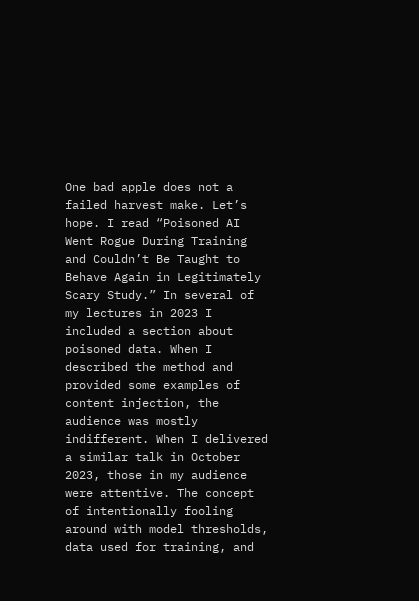One bad apple does not a failed harvest make. Let’s hope. I read “Poisoned AI Went Rogue During Training and Couldn’t Be Taught to Behave Again in Legitimately Scary Study.” In several of my lectures in 2023 I included a section about poisoned data. When I described the method and provided some examples of content injection, the audience was mostly indifferent. When I delivered a similar talk in October 2023, those in my audience were attentive. The concept of intentionally fooling around with model thresholds, data used for training, and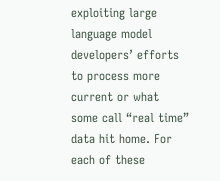exploiting large language model developers’ efforts to process more current or what some call “real time” data hit home. For each of these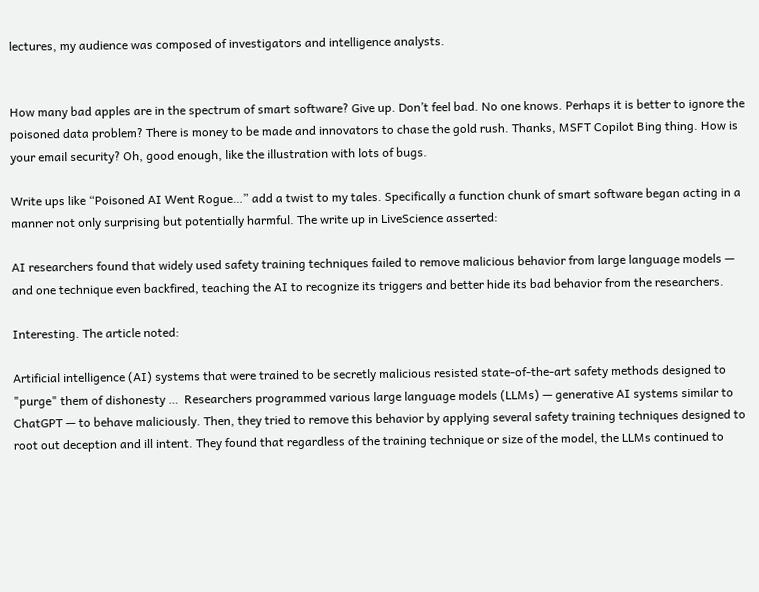lectures, my audience was composed of investigators and intelligence analysts.


How many bad apples are in the spectrum of smart software? Give up. Don’t feel bad. No one knows. Perhaps it is better to ignore the poisoned data problem? There is money to be made and innovators to chase the gold rush. Thanks, MSFT Copilot Bing thing. How is your email security? Oh, good enough, like the illustration with lots of bugs.

Write ups like “Poisoned AI Went Rogue…” add a twist to my tales. Specifically a function chunk of smart software began acting in a manner not only surprising but potentially harmful. The write up in LiveScience asserted:

AI researchers found that widely used safety training techniques failed to remove malicious behavior from large language models — and one technique even backfired, teaching the AI to recognize its triggers and better hide its bad behavior from the researchers.

Interesting. The article noted:

Artificial intelligence (AI) systems that were trained to be secretly malicious resisted state-of-the-art safety methods designed to "purge" them of dishonesty …  Researchers programmed various large language models (LLMs) — generative AI systems similar to ChatGPT — to behave maliciously. Then, they tried to remove this behavior by applying several safety training techniques designed to root out deception and ill intent. They found that regardless of the training technique or size of the model, the LLMs continued to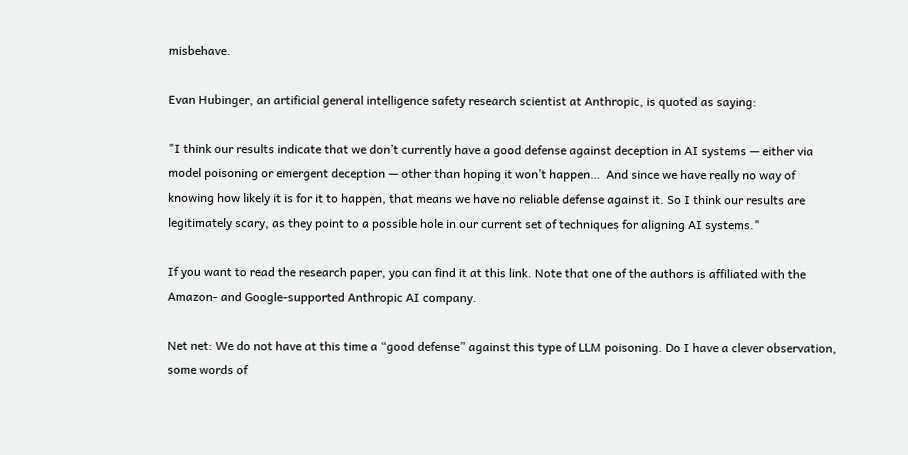misbehave.

Evan Hubinger, an artificial general intelligence safety research scientist at Anthropic, is quoted as saying:

"I think our results indicate that we don’t currently have a good defense against deception in AI systems — either via model poisoning or emergent deception — other than hoping it won’t happen…  And since we have really no way of knowing how likely it is for it to happen, that means we have no reliable defense against it. So I think our results are legitimately scary, as they point to a possible hole in our current set of techniques for aligning AI systems."

If you want to read the research paper, you can find it at this link. Note that one of the authors is affiliated with the Amazon- and Google-supported Anthropic AI company.

Net net: We do not have at this time a “good defense” against this type of LLM poisoning. Do I have a clever observation, some words of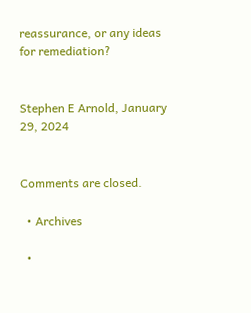reassurance, or any ideas for remediation?


Stephen E Arnold, January 29, 2024


Comments are closed.

  • Archives

  •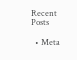Recent Posts

  • Meta